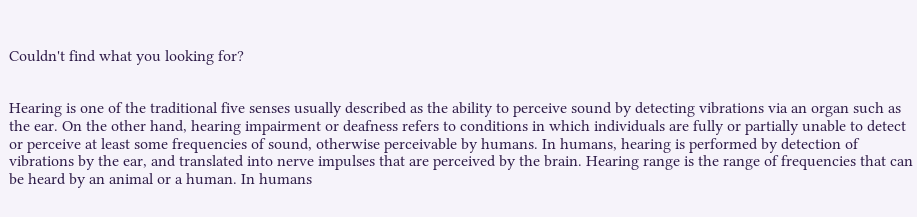Couldn't find what you looking for?


Hearing is one of the traditional five senses usually described as the ability to perceive sound by detecting vibrations via an organ such as the ear. On the other hand, hearing impairment or deafness refers to conditions in which individuals are fully or partially unable to detect or perceive at least some frequencies of sound, otherwise perceivable by humans. In humans, hearing is performed by detection of vibrations by the ear, and translated into nerve impulses that are perceived by the brain. Hearing range is the range of frequencies that can be heard by an animal or a human. In humans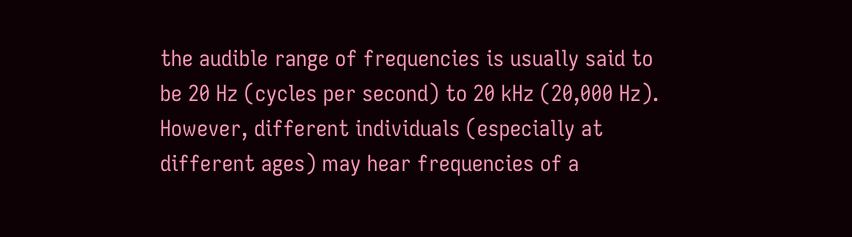the audible range of frequencies is usually said to be 20 Hz (cycles per second) to 20 kHz (20,000 Hz). However, different individuals (especially at different ages) may hear frequencies of a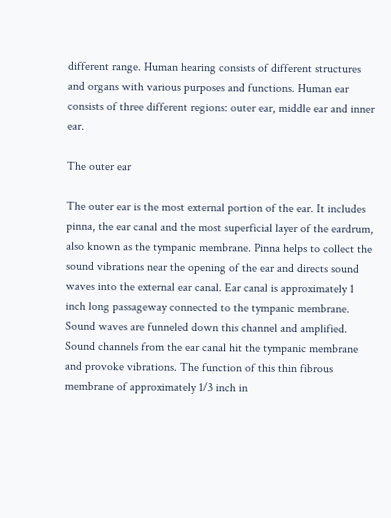different range. Human hearing consists of different structures and organs with various purposes and functions. Human ear consists of three different regions: outer ear, middle ear and inner ear.

The outer ear

The outer ear is the most external portion of the ear. It includes pinna, the ear canal and the most superficial layer of the eardrum, also known as the tympanic membrane. Pinna helps to collect the sound vibrations near the opening of the ear and directs sound waves into the external ear canal. Ear canal is approximately 1 inch long passageway connected to the tympanic membrane. Sound waves are funneled down this channel and amplified. Sound channels from the ear canal hit the tympanic membrane and provoke vibrations. The function of this thin fibrous membrane of approximately 1/3 inch in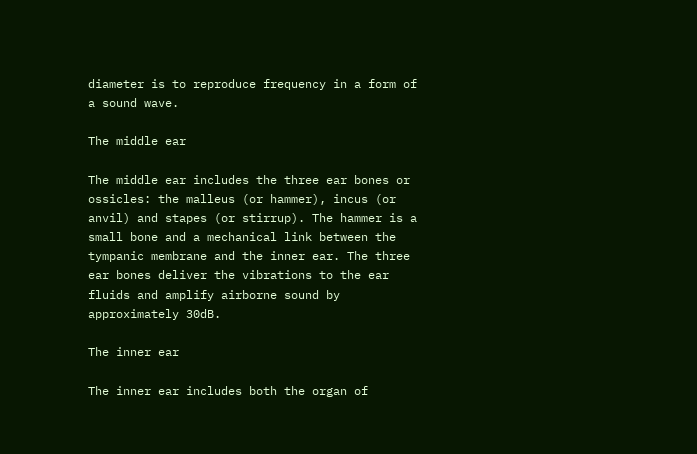diameter is to reproduce frequency in a form of a sound wave.

The middle ear

The middle ear includes the three ear bones or ossicles: the malleus (or hammer), incus (or anvil) and stapes (or stirrup). The hammer is a small bone and a mechanical link between the tympanic membrane and the inner ear. The three ear bones deliver the vibrations to the ear fluids and amplify airborne sound by approximately 30dB.

The inner ear

The inner ear includes both the organ of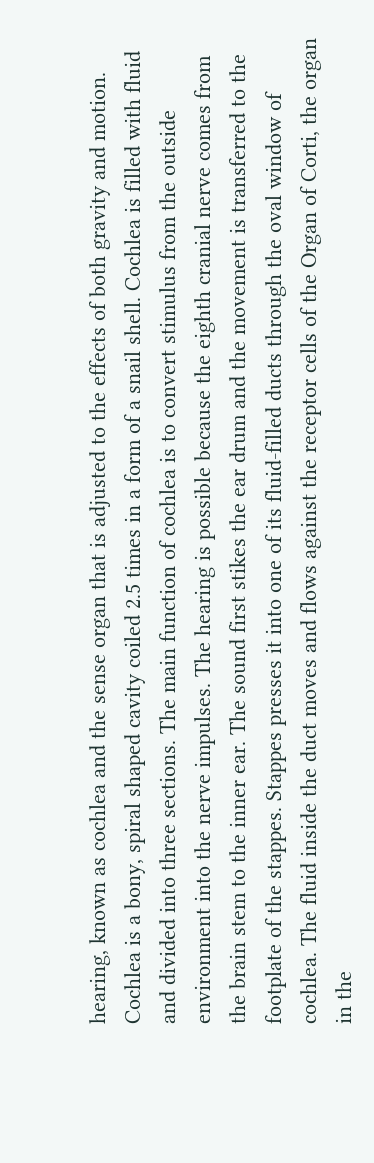hearing, known as cochlea and the sense organ that is adjusted to the effects of both gravity and motion. Cochlea is a bony, spiral shaped cavity coiled 2.5 times in a form of a snail shell. Cochlea is filled with fluid and divided into three sections. The main function of cochlea is to convert stimulus from the outside environment into the nerve impulses. The hearing is possible because the eighth cranial nerve comes from the brain stem to the inner ear. The sound first stikes the ear drum and the movement is transferred to the footplate of the stappes. Stappes presses it into one of its fluid-filled ducts through the oval window of cochlea. The fluid inside the duct moves and flows against the receptor cells of the Organ of Corti, the organ in the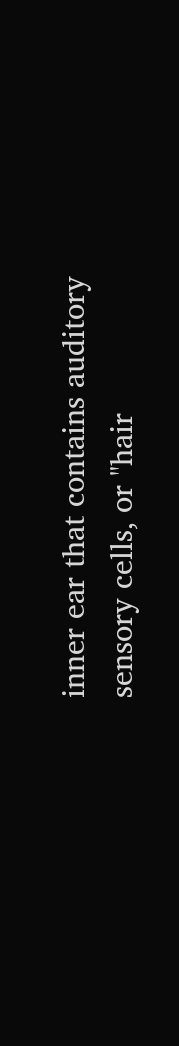inner ear that contains auditory sensory cells, or "hair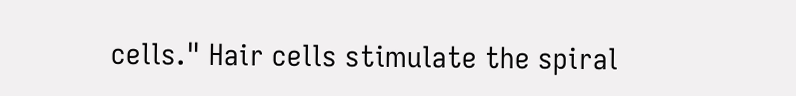cells." Hair cells stimulate the spiral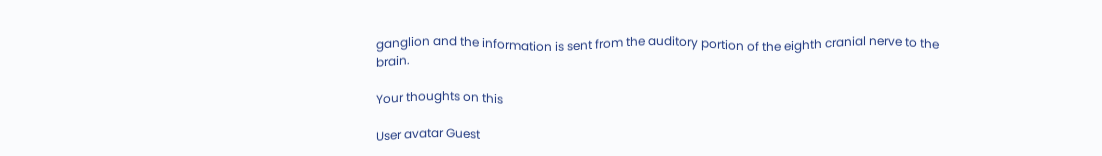ganglion and the information is sent from the auditory portion of the eighth cranial nerve to the brain.

Your thoughts on this

User avatar Guest